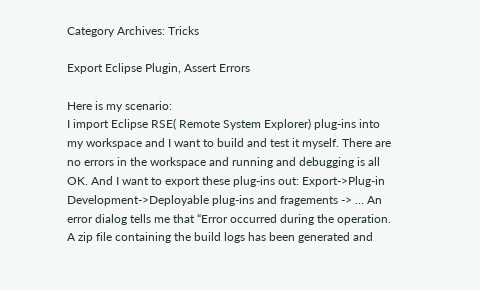Category Archives: Tricks

Export Eclipse Plugin, Assert Errors

Here is my scenario:
I import Eclipse RSE( Remote System Explorer) plug-ins into my workspace and I want to build and test it myself. There are no errors in the workspace and running and debugging is all OK. And I want to export these plug-ins out: Export->Plug-in Development->Deployable plug-ins and fragements -> … An error dialog tells me that “Error occurred during the operation. A zip file containing the build logs has been generated and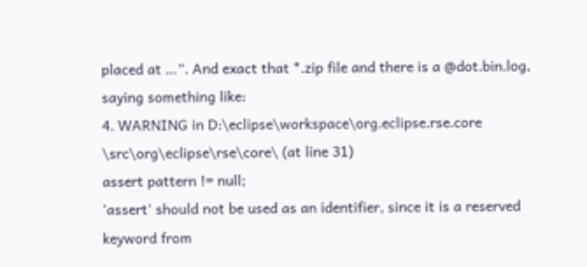placed at …”. And exact that *.zip file and there is a @dot.bin.log, saying something like:
4. WARNING in D:\eclipse\workspace\org.eclipse.rse.core \src\org\eclipse\rse\core\ (at line 31)
assert pattern != null;
'assert' should not be used as an identifier, since it is a reserved keyword from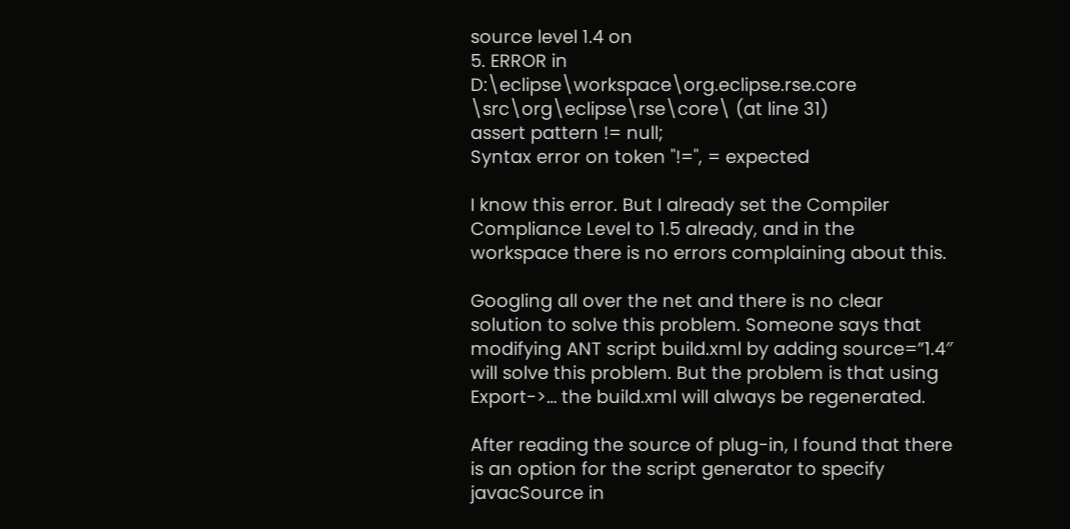source level 1.4 on
5. ERROR in D:\eclipse\workspace\org.eclipse.rse.core \src\org\eclipse\rse\core\ (at line 31)
assert pattern != null;
Syntax error on token "!=", = expected

I know this error. But I already set the Compiler Compliance Level to 1.5 already, and in the workspace there is no errors complaining about this.

Googling all over the net and there is no clear solution to solve this problem. Someone says that modifying ANT script build.xml by adding source=”1.4″ will solve this problem. But the problem is that using Export->… the build.xml will always be regenerated.

After reading the source of plug-in, I found that there is an option for the script generator to specify javacSource in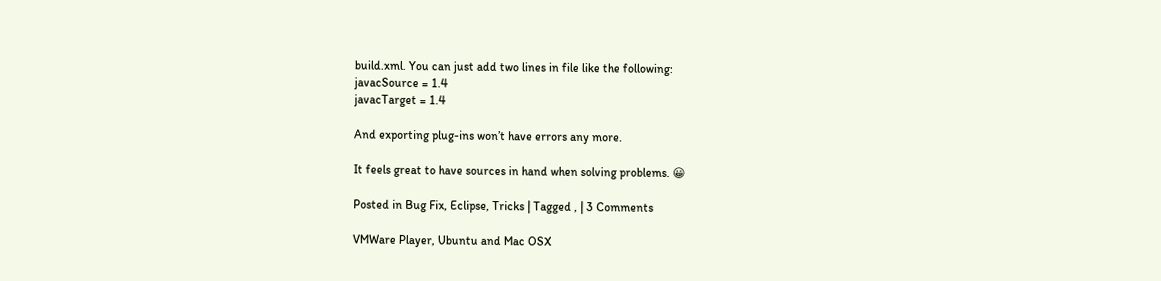build.xml. You can just add two lines in file like the following:
javacSource = 1.4
javacTarget = 1.4

And exporting plug-ins won’t have errors any more.

It feels great to have sources in hand when solving problems. 😀

Posted in Bug Fix, Eclipse, Tricks | Tagged , | 3 Comments

VMWare Player, Ubuntu and Mac OSX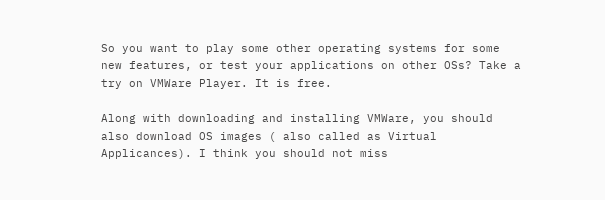So you want to play some other operating systems for some new features, or test your applications on other OSs? Take a try on VMWare Player. It is free.

Along with downloading and installing VMWare, you should also download OS images ( also called as Virtual Applicances). I think you should not miss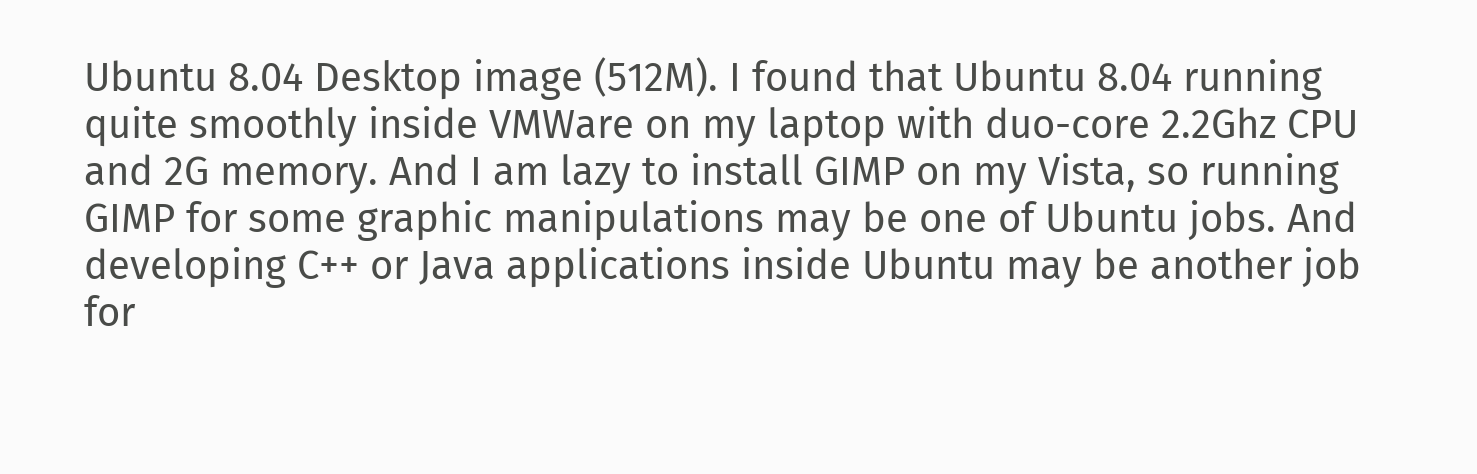Ubuntu 8.04 Desktop image (512M). I found that Ubuntu 8.04 running quite smoothly inside VMWare on my laptop with duo-core 2.2Ghz CPU and 2G memory. And I am lazy to install GIMP on my Vista, so running GIMP for some graphic manipulations may be one of Ubuntu jobs. And developing C++ or Java applications inside Ubuntu may be another job for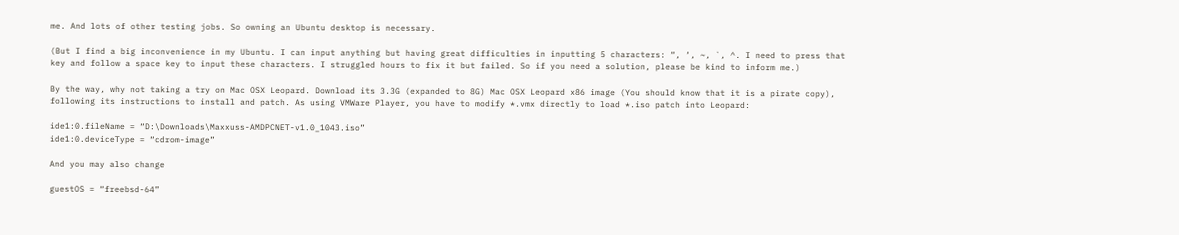me. And lots of other testing jobs. So owning an Ubuntu desktop is necessary.

(But I find a big inconvenience in my Ubuntu. I can input anything but having great difficulties in inputting 5 characters: “, ‘, ~, `, ^. I need to press that key and follow a space key to input these characters. I struggled hours to fix it but failed. So if you need a solution, please be kind to inform me.)

By the way, why not taking a try on Mac OSX Leopard. Download its 3.3G (expanded to 8G) Mac OSX Leopard x86 image (You should know that it is a pirate copy), following its instructions to install and patch. As using VMWare Player, you have to modify *.vmx directly to load *.iso patch into Leopard:

ide1:0.fileName = “D:\Downloads\Maxxuss-AMDPCNET-v1.0_1043.iso”
ide1:0.deviceType = “cdrom-image”

And you may also change

guestOS = “freebsd-64”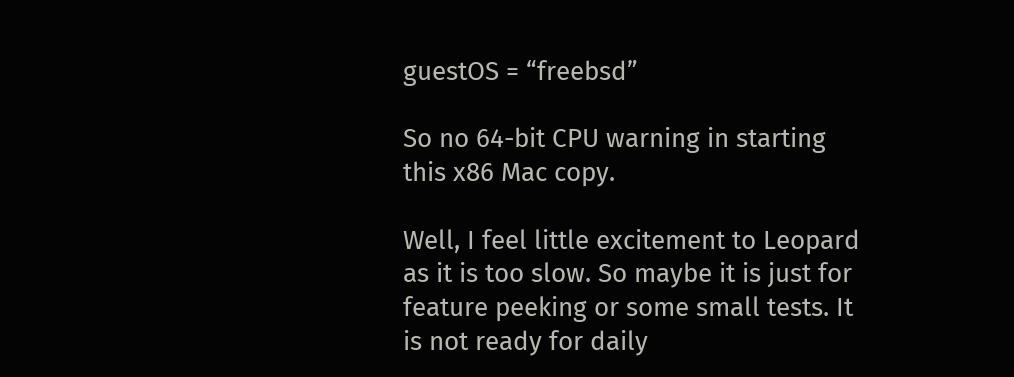guestOS = “freebsd”

So no 64-bit CPU warning in starting this x86 Mac copy.

Well, I feel little excitement to Leopard as it is too slow. So maybe it is just for feature peeking or some small tests. It is not ready for daily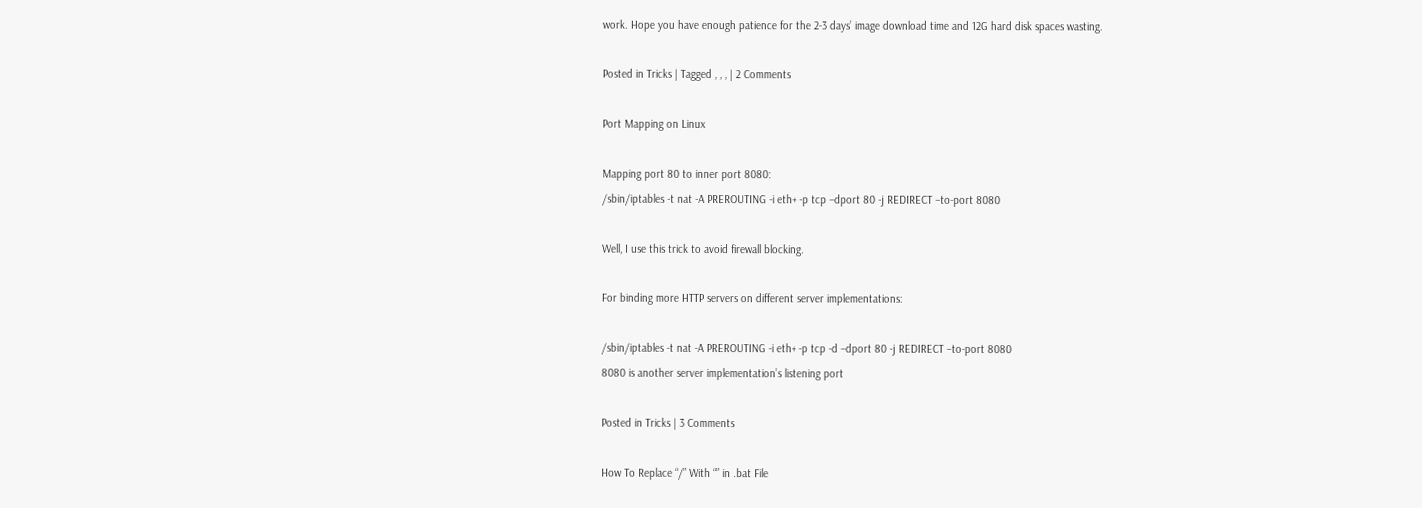work. Hope you have enough patience for the 2-3 days’ image download time and 12G hard disk spaces wasting.

Posted in Tricks | Tagged , , , | 2 Comments

Port Mapping on Linux

Mapping port 80 to inner port 8080:
/sbin/iptables -t nat -A PREROUTING -i eth+ -p tcp –dport 80 -j REDIRECT –to-port 8080

Well, I use this trick to avoid firewall blocking.

For binding more HTTP servers on different server implementations:

/sbin/iptables -t nat -A PREROUTING -i eth+ -p tcp -d –dport 80 -j REDIRECT –to-port 8080
8080 is another server implementation’s listening port

Posted in Tricks | 3 Comments

How To Replace “/” With “” in .bat File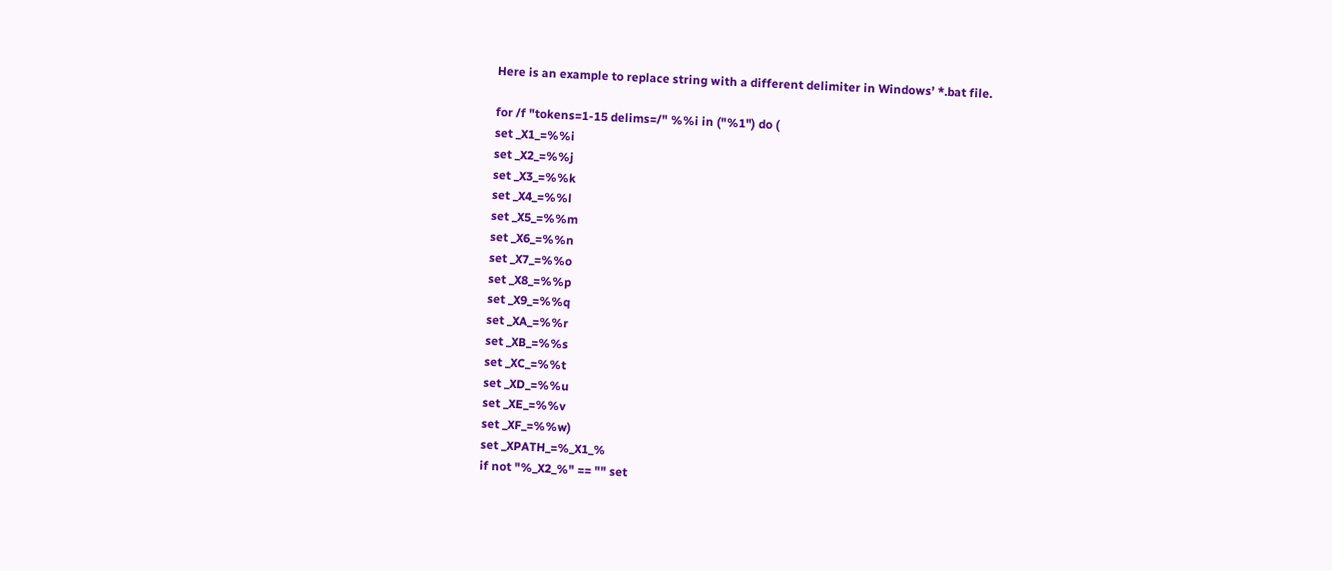Here is an example to replace string with a different delimiter in Windows’ *.bat file.

for /f "tokens=1-15 delims=/" %%i in ("%1") do (
set _X1_=%%i
set _X2_=%%j
set _X3_=%%k
set _X4_=%%l
set _X5_=%%m
set _X6_=%%n
set _X7_=%%o
set _X8_=%%p
set _X9_=%%q
set _XA_=%%r
set _XB_=%%s
set _XC_=%%t
set _XD_=%%u
set _XE_=%%v
set _XF_=%%w)
set _XPATH_=%_X1_%
if not "%_X2_%" == "" set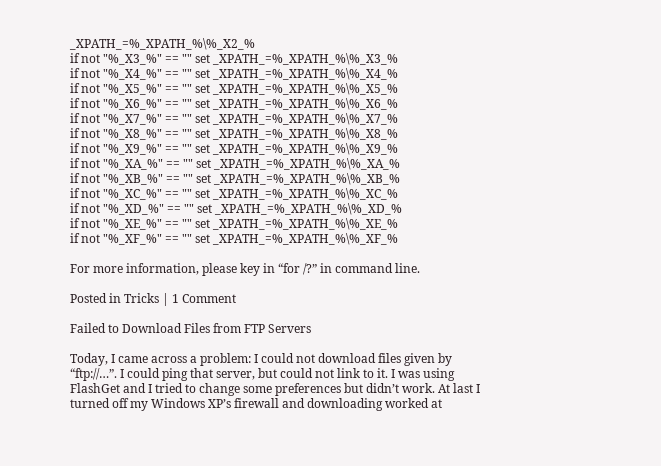_XPATH_=%_XPATH_%\%_X2_%
if not "%_X3_%" == "" set _XPATH_=%_XPATH_%\%_X3_%
if not "%_X4_%" == "" set _XPATH_=%_XPATH_%\%_X4_%
if not "%_X5_%" == "" set _XPATH_=%_XPATH_%\%_X5_%
if not "%_X6_%" == "" set _XPATH_=%_XPATH_%\%_X6_%
if not "%_X7_%" == "" set _XPATH_=%_XPATH_%\%_X7_%
if not "%_X8_%" == "" set _XPATH_=%_XPATH_%\%_X8_%
if not "%_X9_%" == "" set _XPATH_=%_XPATH_%\%_X9_%
if not "%_XA_%" == "" set _XPATH_=%_XPATH_%\%_XA_%
if not "%_XB_%" == "" set _XPATH_=%_XPATH_%\%_XB_%
if not "%_XC_%" == "" set _XPATH_=%_XPATH_%\%_XC_%
if not "%_XD_%" == "" set _XPATH_=%_XPATH_%\%_XD_%
if not "%_XE_%" == "" set _XPATH_=%_XPATH_%\%_XE_%
if not "%_XF_%" == "" set _XPATH_=%_XPATH_%\%_XF_%

For more information, please key in “for /?” in command line.

Posted in Tricks | 1 Comment

Failed to Download Files from FTP Servers

Today, I came across a problem: I could not download files given by “ftp://…”. I could ping that server, but could not link to it. I was using FlashGet and I tried to change some preferences but didn’t work. At last I turned off my Windows XP’s firewall and downloading worked at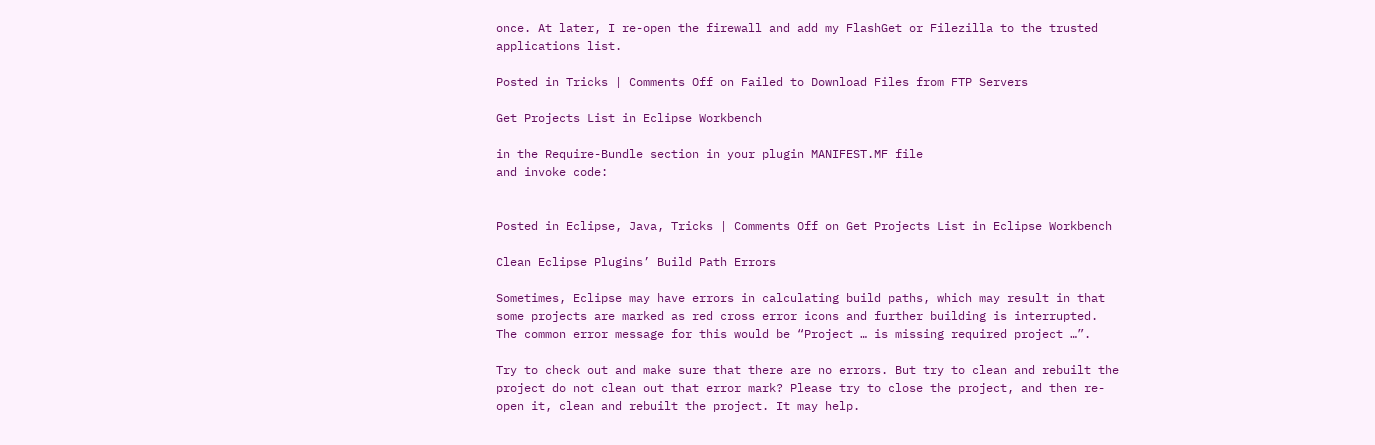once. At later, I re-open the firewall and add my FlashGet or Filezilla to the trusted applications list.

Posted in Tricks | Comments Off on Failed to Download Files from FTP Servers

Get Projects List in Eclipse Workbench

in the Require-Bundle section in your plugin MANIFEST.MF file
and invoke code:


Posted in Eclipse, Java, Tricks | Comments Off on Get Projects List in Eclipse Workbench

Clean Eclipse Plugins’ Build Path Errors

Sometimes, Eclipse may have errors in calculating build paths, which may result in that some projects are marked as red cross error icons and further building is interrupted. The common error message for this would be “Project … is missing required project …”.

Try to check out and make sure that there are no errors. But try to clean and rebuilt the project do not clean out that error mark? Please try to close the project, and then re-open it, clean and rebuilt the project. It may help.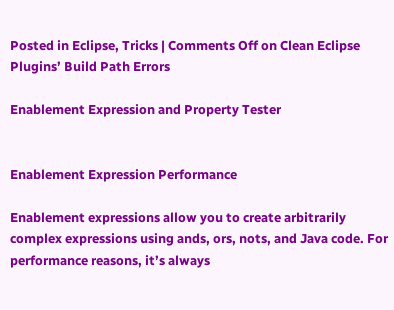Posted in Eclipse, Tricks | Comments Off on Clean Eclipse Plugins’ Build Path Errors

Enablement Expression and Property Tester


Enablement Expression Performance

Enablement expressions allow you to create arbitrarily complex expressions using ands, ors, nots, and Java code. For performance reasons, it’s always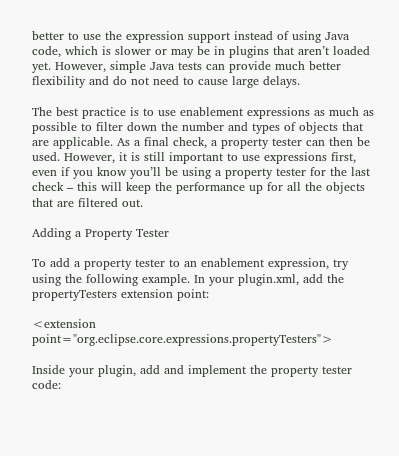better to use the expression support instead of using Java code, which is slower or may be in plugins that aren’t loaded yet. However, simple Java tests can provide much better flexibility and do not need to cause large delays.

The best practice is to use enablement expressions as much as possible to filter down the number and types of objects that are applicable. As a final check, a property tester can then be used. However, it is still important to use expressions first, even if you know you’ll be using a property tester for the last check – this will keep the performance up for all the objects that are filtered out.

Adding a Property Tester

To add a property tester to an enablement expression, try using the following example. In your plugin.xml, add the propertyTesters extension point:

<extension point="org.eclipse.core.expressions.propertyTesters">

Inside your plugin, add and implement the property tester code: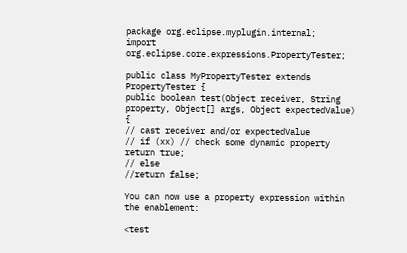package org.eclipse.myplugin.internal;
import org.eclipse.core.expressions.PropertyTester;

public class MyPropertyTester extends PropertyTester {
public boolean test(Object receiver, String property, Object[] args, Object expectedValue) {
// cast receiver and/or expectedValue
// if (xx) // check some dynamic property
return true;
// else
//return false;

You can now use a property expression within the enablement:

<test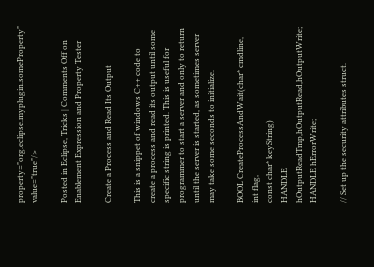property="org.eclipse.myplugin.someProperty" value="true"/>

Posted in Eclipse, Tricks | Comments Off on Enablement Expression and Property Tester

Create a Process and Read Its Output

This is a snippet of windows C++ code to create a process and read its output until some specific string is printed. This is useful for programmer to start a server and only to return until the server is started, as sometimes server may take some seconds to initialize.

BOOL CreateProcessAndWait(char* cmdline, int flag,
const char* keyString)
HANDLE hOutputReadTmp,hOutputRead,hOutputWrite;
HANDLE hErrorWrite;

// Set up the security attributes struct.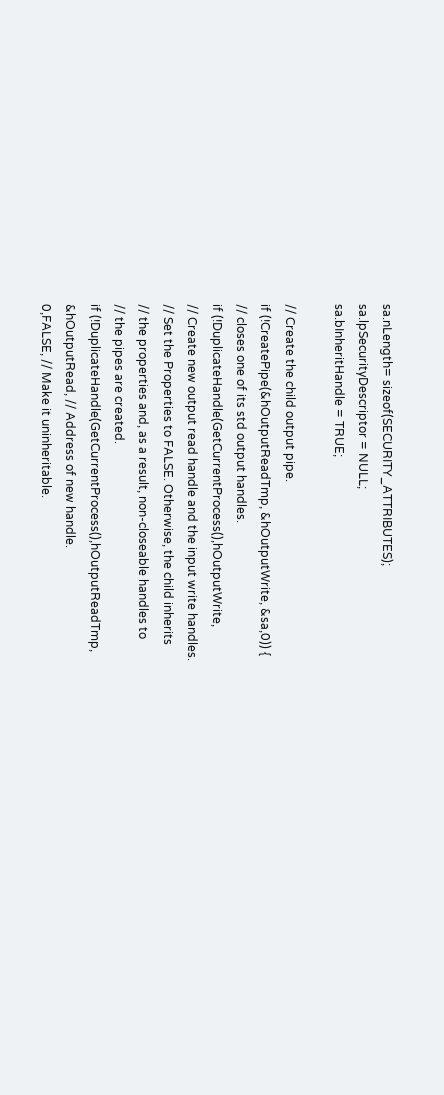sa.nLength= sizeof(SECURITY_ATTRIBUTES);
sa.lpSecurityDescriptor = NULL;
sa.bInheritHandle = TRUE;

// Create the child output pipe.
if (!CreatePipe(&hOutputReadTmp, &hOutputWrite, &sa,0)) {
// closes one of its std output handles.
if (!DuplicateHandle(GetCurrentProcess(),hOutputWrite,
// Create new output read handle and the input write handles.
// Set the Properties to FALSE. Otherwise, the child inherits
// the properties and, as a result, non-closeable handles to
// the pipes are created.
if (!DuplicateHandle(GetCurrentProcess(),hOutputReadTmp,
&hOutputRead, // Address of new handle.
0,FALSE, // Make it uninheritable.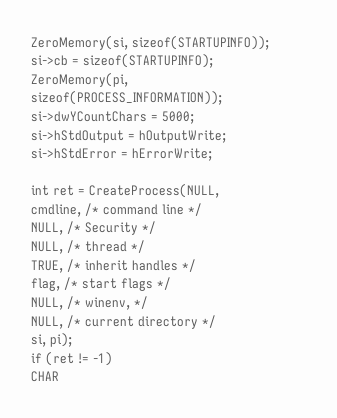ZeroMemory(si, sizeof(STARTUPINFO));
si->cb = sizeof(STARTUPINFO);
ZeroMemory(pi, sizeof(PROCESS_INFORMATION));
si->dwYCountChars = 5000;
si->hStdOutput = hOutputWrite;
si->hStdError = hErrorWrite;

int ret = CreateProcess(NULL,
cmdline, /* command line */
NULL, /* Security */
NULL, /* thread */
TRUE, /* inherit handles */
flag, /* start flags */
NULL, /* winenv, */
NULL, /* current directory */
si, pi);
if (ret != -1)
CHAR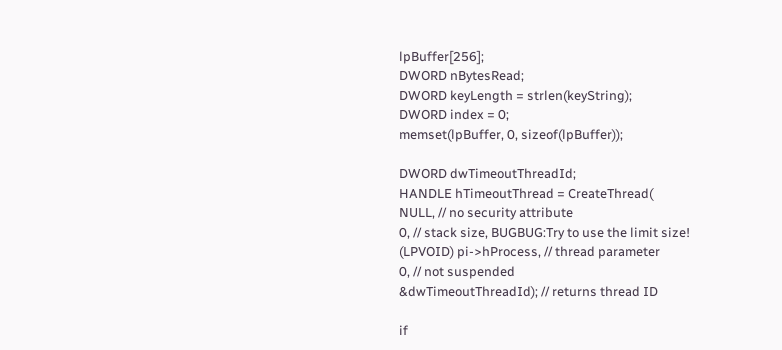lpBuffer[256];
DWORD nBytesRead;
DWORD keyLength = strlen(keyString);
DWORD index = 0;
memset(lpBuffer, 0, sizeof(lpBuffer));

DWORD dwTimeoutThreadId;
HANDLE hTimeoutThread = CreateThread(
NULL, // no security attribute
0, // stack size, BUGBUG:Try to use the limit size!
(LPVOID) pi->hProcess, // thread parameter
0, // not suspended
&dwTimeoutThreadId); // returns thread ID

if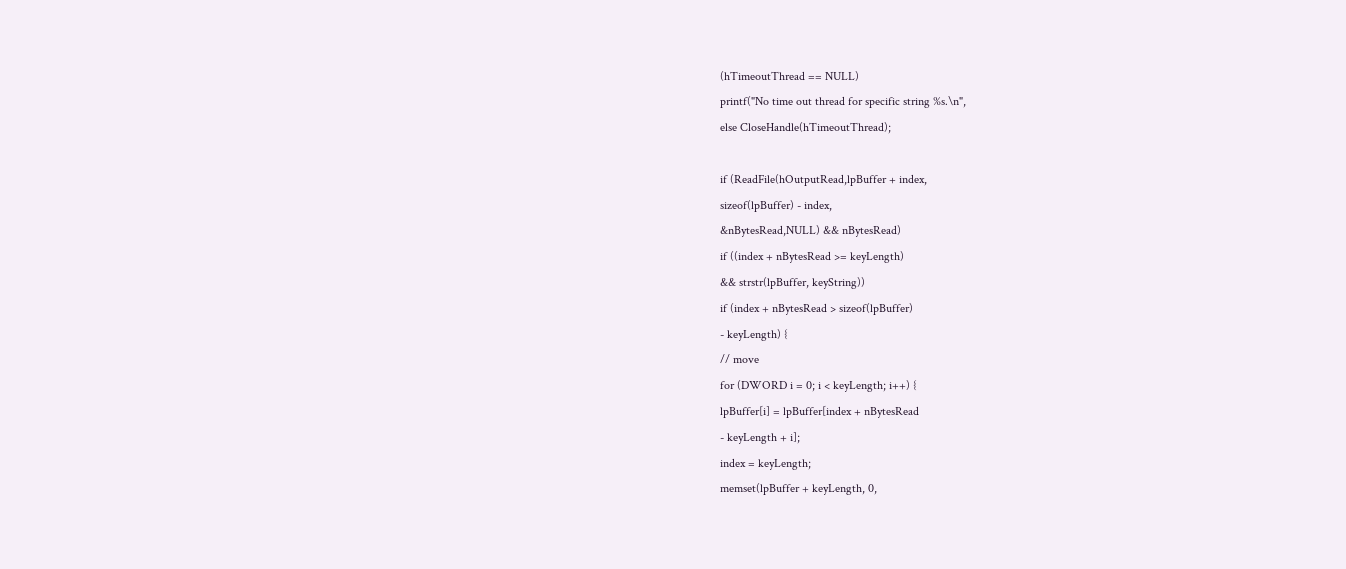(hTimeoutThread == NULL)
printf("No time out thread for specific string %s.\n",
else CloseHandle(hTimeoutThread);

if (ReadFile(hOutputRead,lpBuffer + index,
sizeof(lpBuffer) - index,
&nBytesRead,NULL) && nBytesRead)
if ((index + nBytesRead >= keyLength)
&& strstr(lpBuffer, keyString))
if (index + nBytesRead > sizeof(lpBuffer)
- keyLength) {
// move
for (DWORD i = 0; i < keyLength; i++) {
lpBuffer[i] = lpBuffer[index + nBytesRead
- keyLength + i];
index = keyLength;
memset(lpBuffer + keyLength, 0,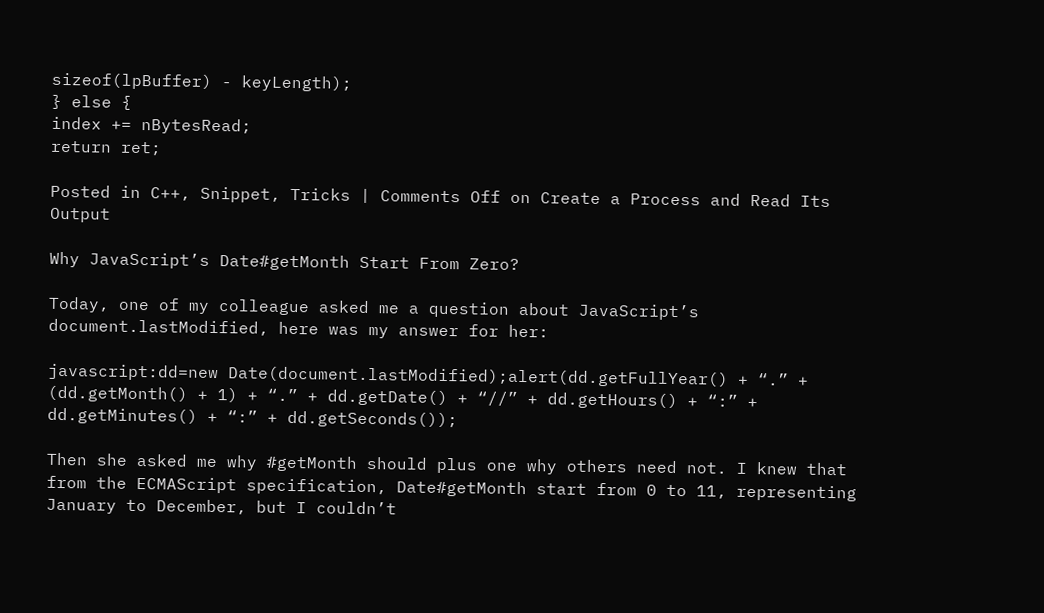sizeof(lpBuffer) - keyLength);
} else {
index += nBytesRead;
return ret;

Posted in C++, Snippet, Tricks | Comments Off on Create a Process and Read Its Output

Why JavaScript’s Date#getMonth Start From Zero?

Today, one of my colleague asked me a question about JavaScript’s document.lastModified, here was my answer for her:

javascript:dd=new Date(document.lastModified);alert(dd.getFullYear() + “.” + (dd.getMonth() + 1) + “.” + dd.getDate() + “//” + dd.getHours() + “:” + dd.getMinutes() + “:” + dd.getSeconds());

Then she asked me why #getMonth should plus one why others need not. I knew that from the ECMAScript specification, Date#getMonth start from 0 to 11, representing January to December, but I couldn’t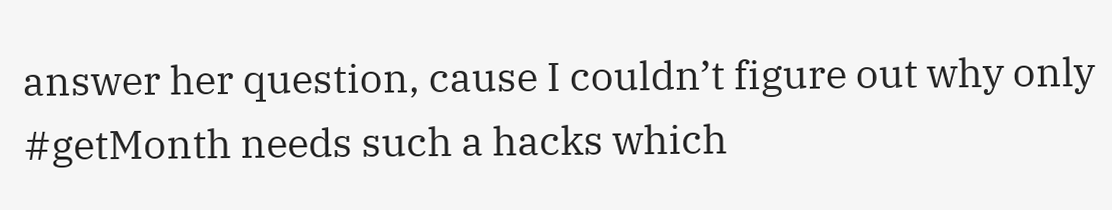answer her question, cause I couldn’t figure out why only #getMonth needs such a hacks which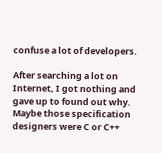confuse a lot of developers.

After searching a lot on Internet, I got nothing and gave up to found out why. Maybe those specification designers were C or C++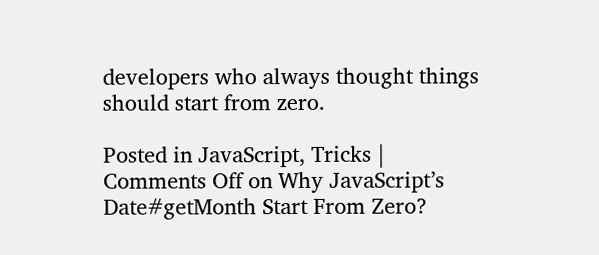developers who always thought things should start from zero.

Posted in JavaScript, Tricks | Comments Off on Why JavaScript’s Date#getMonth Start From Zero?